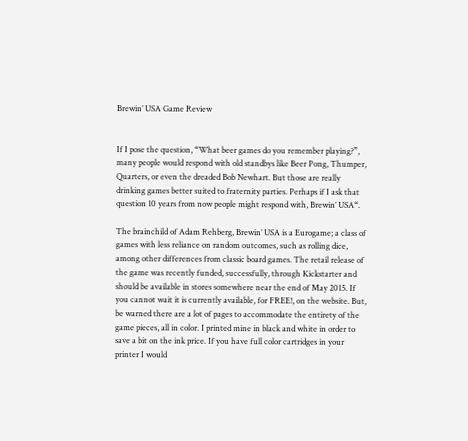Brewin’ USA Game Review


If I pose the question, “What beer games do you remember playing?”, many people would respond with old standbys like Beer Pong, Thumper, Quarters, or even the dreaded Bob Newhart. But those are really drinking games better suited to fraternity parties. Perhaps if I ask that question 10 years from now people might respond with, Brewin’ USA“.

The brainchild of Adam Rehberg, Brewin’ USA is a Eurogame; a class of games with less reliance on random outcomes, such as rolling dice, among other differences from classic board games. The retail release of the game was recently funded, successfully, through Kickstarter and should be available in stores somewhere near the end of May 2015. If you cannot wait it is currently available, for FREE!, on the website. But, be warned there are a lot of pages to accommodate the entirety of the game pieces, all in color. I printed mine in black and white in order to save a bit on the ink price. If you have full color cartridges in your printer I would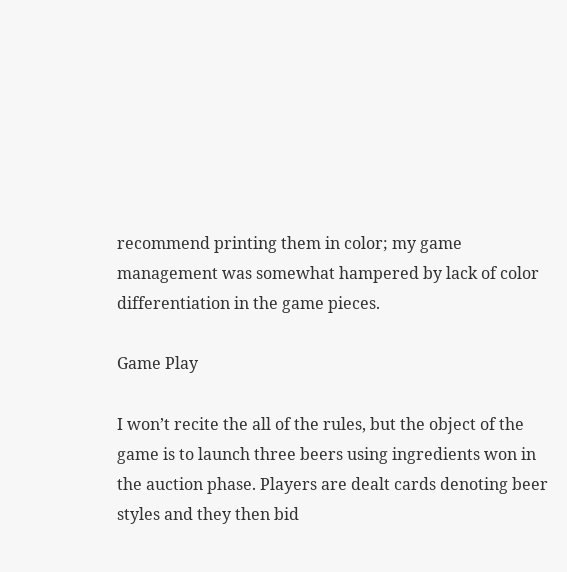recommend printing them in color; my game management was somewhat hampered by lack of color differentiation in the game pieces.

Game Play

I won’t recite the all of the rules, but the object of the game is to launch three beers using ingredients won in the auction phase. Players are dealt cards denoting beer styles and they then bid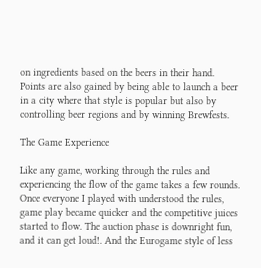on ingredients based on the beers in their hand. Points are also gained by being able to launch a beer in a city where that style is popular but also by controlling beer regions and by winning Brewfests.

The Game Experience

Like any game, working through the rules and experiencing the flow of the game takes a few rounds. Once everyone I played with understood the rules, game play became quicker and the competitive juices started to flow. The auction phase is downright fun, and it can get loud!. And the Eurogame style of less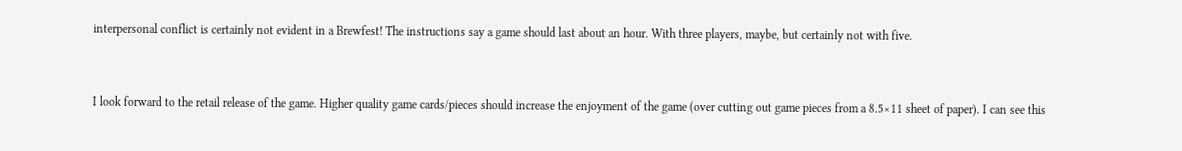interpersonal conflict is certainly not evident in a Brewfest! The instructions say a game should last about an hour. With three players, maybe, but certainly not with five.


I look forward to the retail release of the game. Higher quality game cards/pieces should increase the enjoyment of the game (over cutting out game pieces from a 8.5×11 sheet of paper). I can see this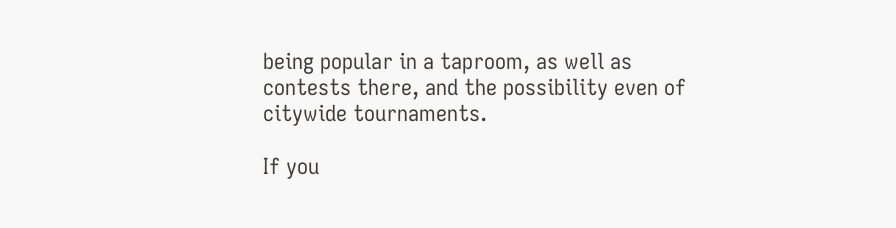being popular in a taproom, as well as contests there, and the possibility even of citywide tournaments.

If you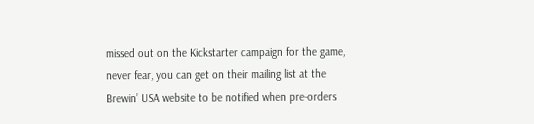missed out on the Kickstarter campaign for the game, never fear, you can get on their mailing list at the Brewin’ USA website to be notified when pre-orders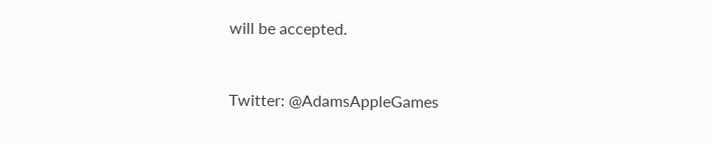will be accepted.


Twitter: @AdamsAppleGames